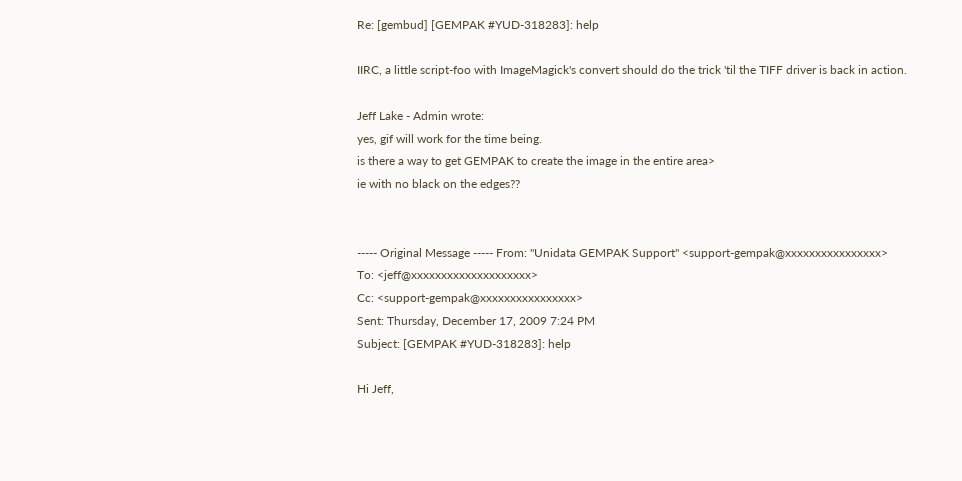Re: [gembud] [GEMPAK #YUD-318283]: help

IIRC, a little script-foo with ImageMagick's convert should do the trick 'til the TIFF driver is back in action.

Jeff Lake - Admin wrote:
yes, gif will work for the time being.
is there a way to get GEMPAK to create the image in the entire area>
ie with no black on the edges??


----- Original Message ----- From: "Unidata GEMPAK Support" <support-gempak@xxxxxxxxxxxxxxxx>
To: <jeff@xxxxxxxxxxxxxxxxxxxx>
Cc: <support-gempak@xxxxxxxxxxxxxxxx>
Sent: Thursday, December 17, 2009 7:24 PM
Subject: [GEMPAK #YUD-318283]: help

Hi Jeff,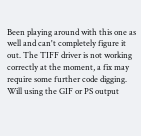Been playing around with this one as well and can't completely figure it out. The TIFF driver is not working correctly at the moment, a fix may require some further code digging. Will using the GIF or PS output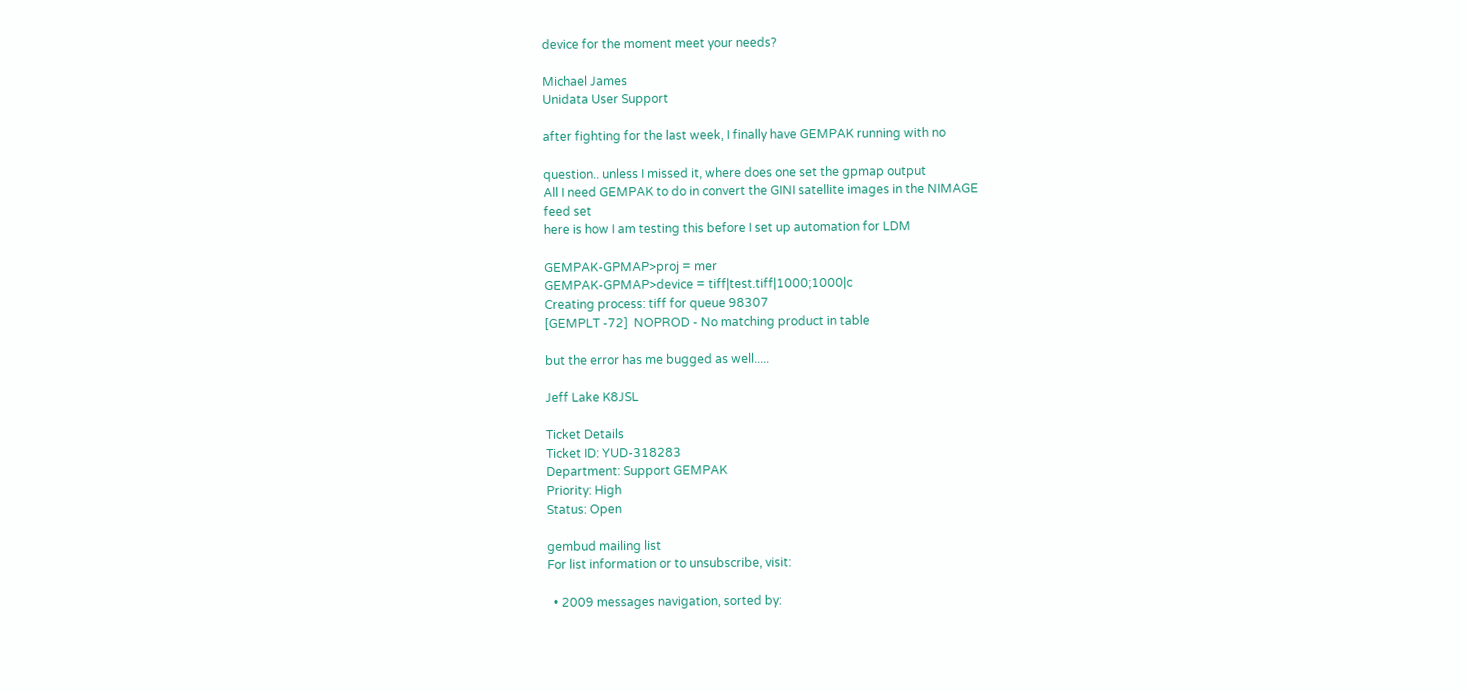device for the moment meet your needs?

Michael James
Unidata User Support

after fighting for the last week, I finally have GEMPAK running with no

question.. unless I missed it, where does one set the gpmap output
All I need GEMPAK to do in convert the GINI satellite images in the NIMAGE
feed set
here is how I am testing this before I set up automation for LDM

GEMPAK-GPMAP>proj = mer
GEMPAK-GPMAP>device = tiff|test.tiff|1000;1000|c
Creating process: tiff for queue 98307
[GEMPLT -72]  NOPROD - No matching product in table

but the error has me bugged as well.....

Jeff Lake K8JSL

Ticket Details
Ticket ID: YUD-318283
Department: Support GEMPAK
Priority: High
Status: Open

gembud mailing list
For list information or to unsubscribe, visit:

  • 2009 messages navigation, sorted by: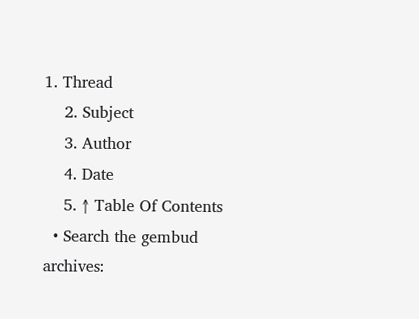1. Thread
    2. Subject
    3. Author
    4. Date
    5. ↑ Table Of Contents
  • Search the gembud archives: